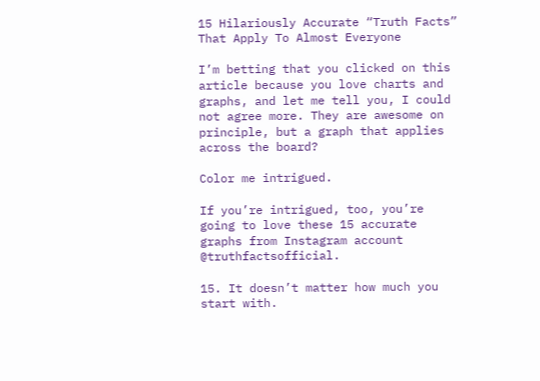15 Hilariously Accurate “Truth Facts” That Apply To Almost Everyone

I’m betting that you clicked on this article because you love charts and graphs, and let me tell you, I could not agree more. They are awesome on principle, but a graph that applies across the board?

Color me intrigued.

If you’re intrigued, too, you’re going to love these 15 accurate graphs from Instagram account @truthfactsofficial.

15. It doesn’t matter how much you start with.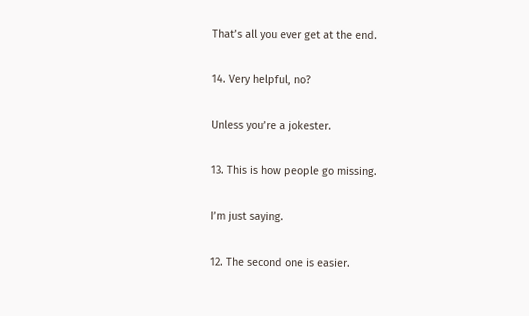That’s all you ever get at the end.

14. Very helpful, no?

Unless you’re a jokester.

13. This is how people go missing.

I’m just saying.

12. The second one is easier.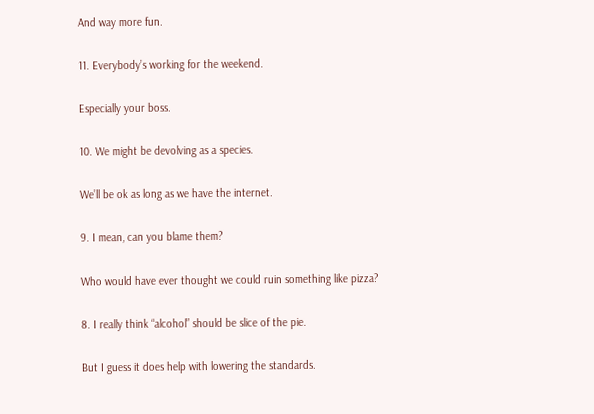And way more fun.

11. Everybody’s working for the weekend.

Especially your boss.

10. We might be devolving as a species.

We’ll be ok as long as we have the internet.

9. I mean, can you blame them?

Who would have ever thought we could ruin something like pizza?

8. I really think “alcohol” should be slice of the pie.

But I guess it does help with lowering the standards.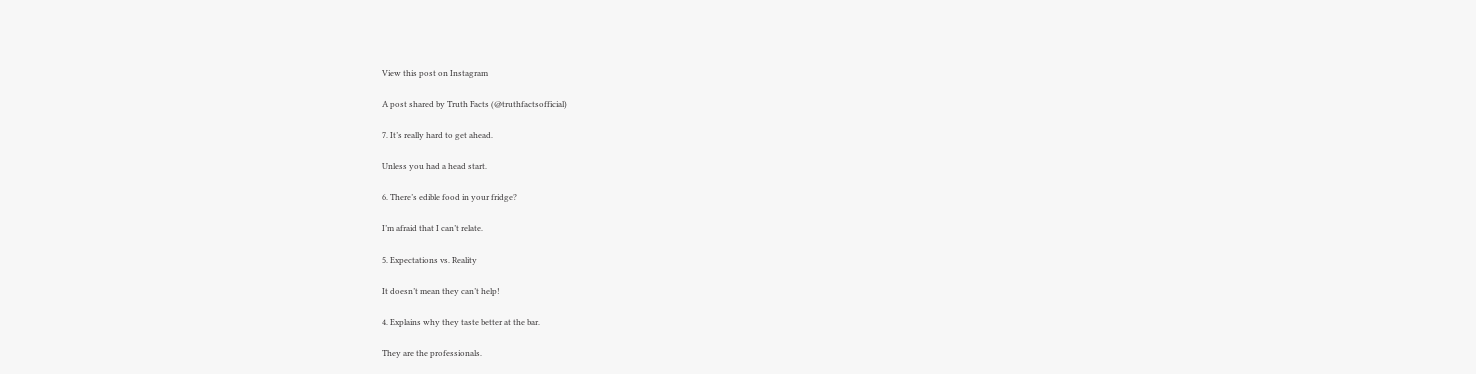View this post on Instagram

A post shared by Truth Facts (@truthfactsofficial)

7. It’s really hard to get ahead.

Unless you had a head start.

6. There’s edible food in your fridge?

I’m afraid that I can’t relate.

5. Expectations vs. Reality

It doesn’t mean they can’t help!

4. Explains why they taste better at the bar.

They are the professionals.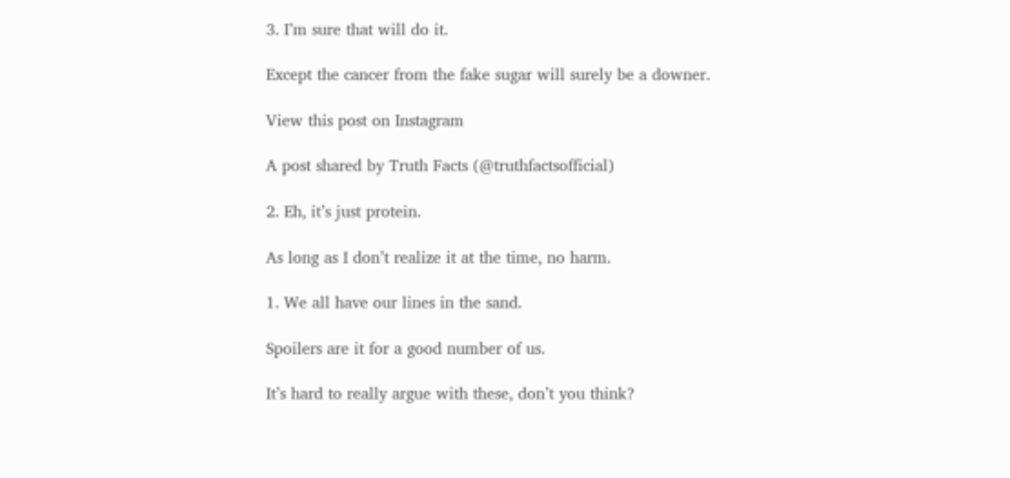3. I’m sure that will do it.

Except the cancer from the fake sugar will surely be a downer.

View this post on Instagram

A post shared by Truth Facts (@truthfactsofficial)

2. Eh, it’s just protein.

As long as I don’t realize it at the time, no harm.

1. We all have our lines in the sand.

Spoilers are it for a good number of us.

It’s hard to really argue with these, don’t you think?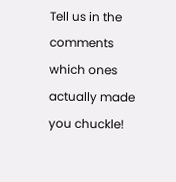Tell us in the comments which ones actually made you chuckle!